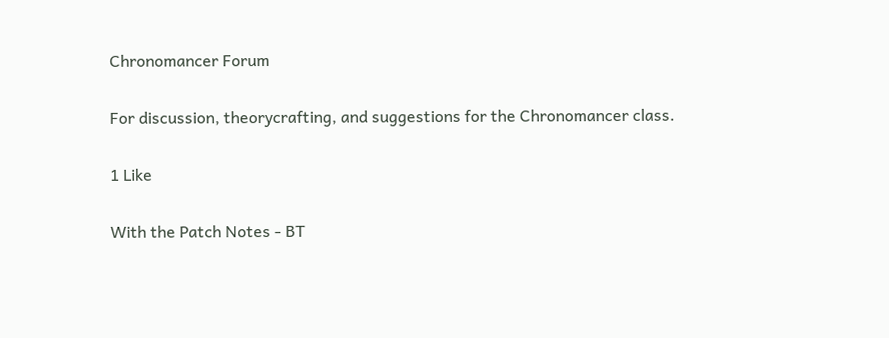Chronomancer Forum

For discussion, theorycrafting, and suggestions for the Chronomancer class.

1 Like

With the Patch Notes - BT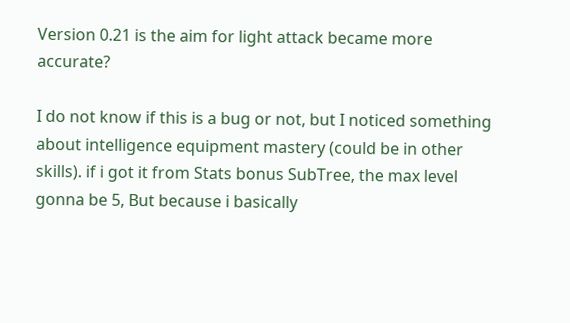Version 0.21 is the aim for light attack became more accurate?

I do not know if this is a bug or not, but I noticed something about intelligence equipment mastery (could be in other skills). if i got it from Stats bonus SubTree, the max level gonna be 5, But because i basically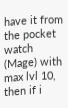have it from the pocket watch (Mage) with max lvl 10, then if i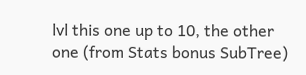lvl this one up to 10, the other one (from Stats bonus SubTree)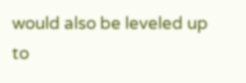would also be leveled up to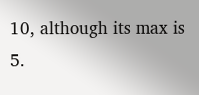10, although its max is 5.